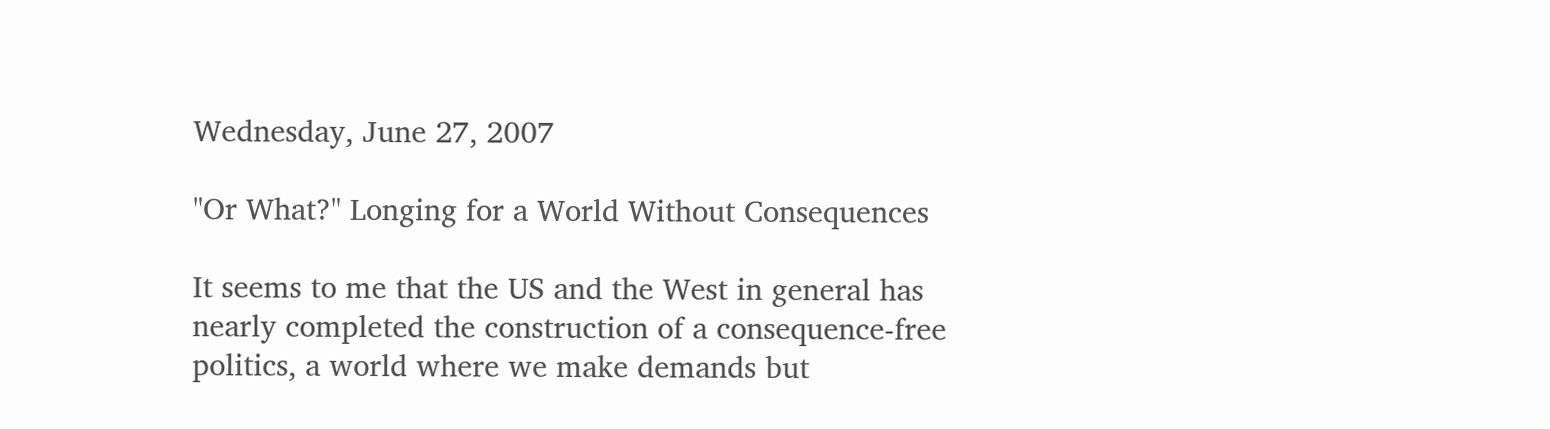Wednesday, June 27, 2007

"Or What?" Longing for a World Without Consequences

It seems to me that the US and the West in general has nearly completed the construction of a consequence-free politics, a world where we make demands but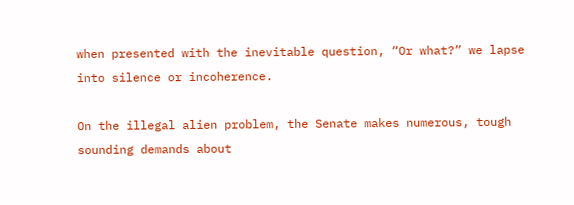when presented with the inevitable question, “Or what?” we lapse into silence or incoherence.

On the illegal alien problem, the Senate makes numerous, tough sounding demands about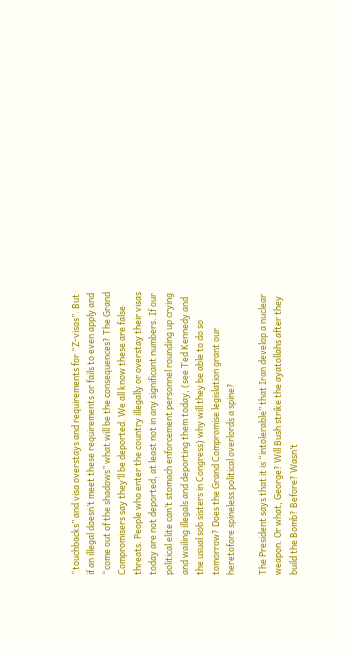“touchbacks” and visa overstays and requirements for “Z-visas”. But if an illegal doesn’t meet these requirements or fails to even apply and “come out of the shadows” what will be the consequences? The Grand Compromisers say they’ll be deported. We all know these are false threats. People who enter the country illegally or overstay their visas today are not deported, at least not in any significant numbers. If our political elite can’t stomach enforcement personnel rounding up crying and wailing illegals and deporting them today, (see Ted Kennedy and the usual sob sisters in Congress) why will they be able to do so tomorrow? Does the Grand Compromise legislation grant our heretofore spineless political overlords a spine?

The President says that it is “intolerable” that Iran develop a nuclear weapon. Or what, George? Will Bush strike the ayatollahs after they build the Bomb? Before? Wasn’t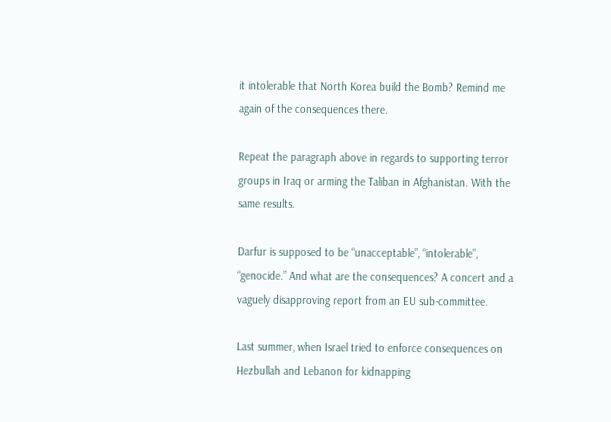it intolerable that North Korea build the Bomb? Remind me again of the consequences there.

Repeat the paragraph above in regards to supporting terror groups in Iraq or arming the Taliban in Afghanistan. With the same results.

Darfur is supposed to be “unacceptable”, “intolerable”, “genocide.” And what are the consequences? A concert and a vaguely disapproving report from an EU sub-committee.

Last summer, when Israel tried to enforce consequences on Hezbullah and Lebanon for kidnapping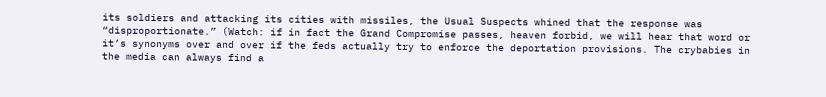its soldiers and attacking its cities with missiles, the Usual Suspects whined that the response was “disproportionate.” (Watch: if in fact the Grand Compromise passes, heaven forbid, we will hear that word or it’s synonyms over and over if the feds actually try to enforce the deportation provisions. The crybabies in the media can always find a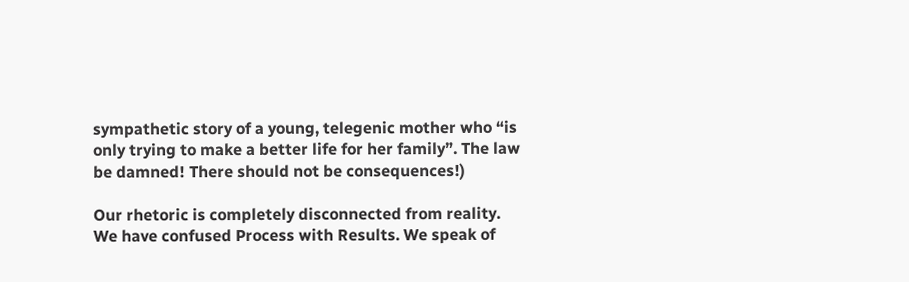sympathetic story of a young, telegenic mother who “is only trying to make a better life for her family”. The law be damned! There should not be consequences!)

Our rhetoric is completely disconnected from reality. We have confused Process with Results. We speak of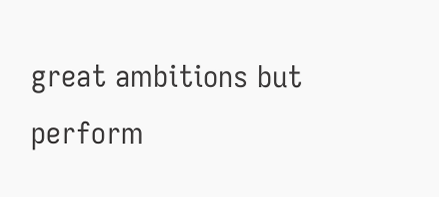great ambitions but perform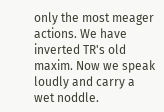only the most meager actions. We have inverted TR's old maxim. Now we speak loudly and carry a wet noddle.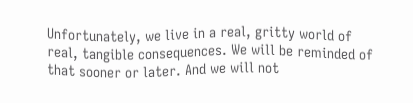Unfortunately, we live in a real, gritty world of real, tangible consequences. We will be reminded of that sooner or later. And we will not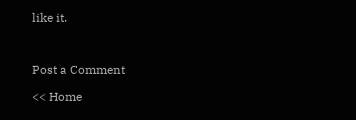like it.



Post a Comment

<< Home